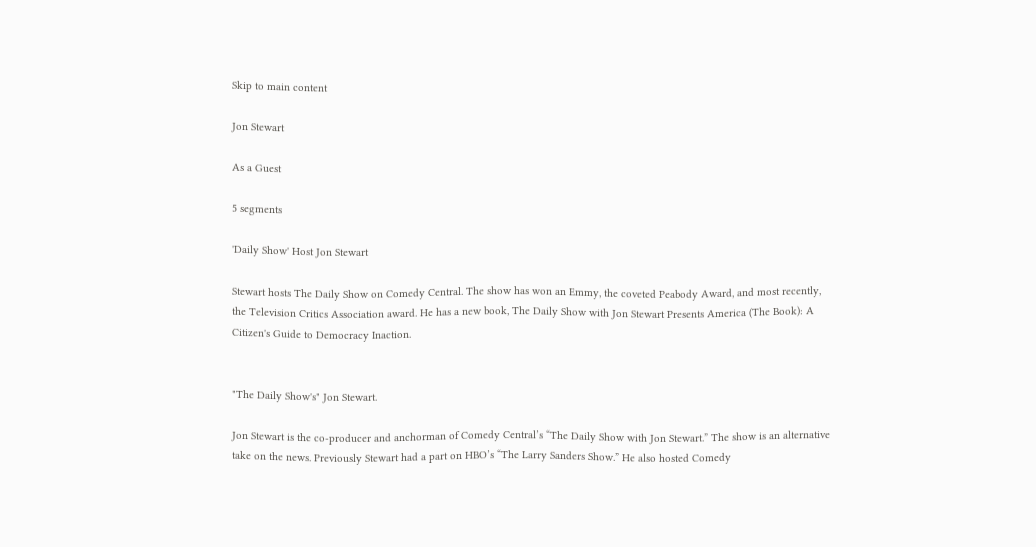Skip to main content

Jon Stewart

As a Guest

5 segments

'Daily Show' Host Jon Stewart

Stewart hosts The Daily Show on Comedy Central. The show has won an Emmy, the coveted Peabody Award, and most recently, the Television Critics Association award. He has a new book, The Daily Show with Jon Stewart Presents America (The Book): A Citizen's Guide to Democracy Inaction.


"The Daily Show's" Jon Stewart.

Jon Stewart is the co-producer and anchorman of Comedy Central’s “The Daily Show with Jon Stewart.” The show is an alternative take on the news. Previously Stewart had a part on HBO’s “The Larry Sanders Show.” He also hosted Comedy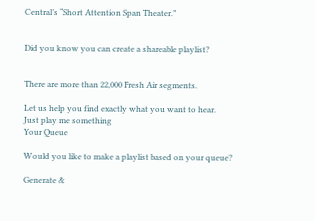Central’s “Short Attention Span Theater.”


Did you know you can create a shareable playlist?


There are more than 22,000 Fresh Air segments.

Let us help you find exactly what you want to hear.
Just play me something
Your Queue

Would you like to make a playlist based on your queue?

Generate &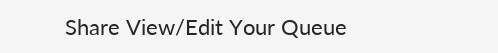Share View/Edit Your Queue